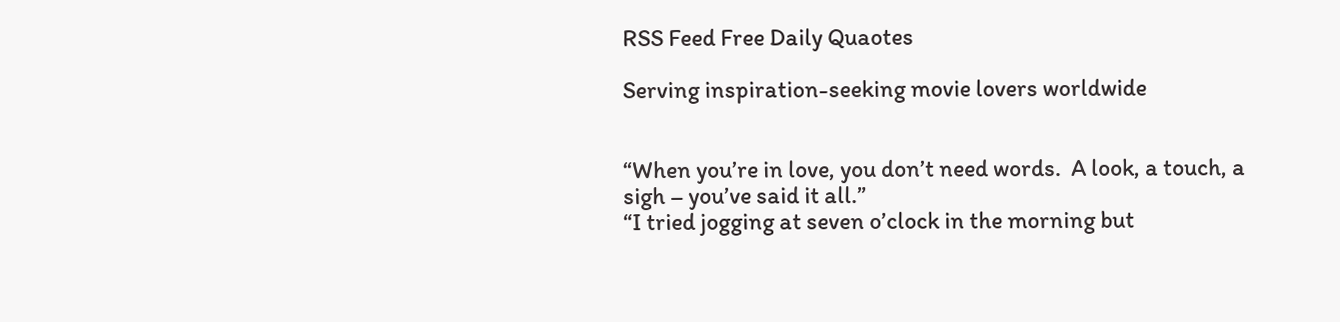RSS Feed Free Daily Quaotes

Serving inspiration-seeking movie lovers worldwide


“When you’re in love, you don’t need words.  A look, a touch, a sigh – you’ve said it all.”
“I tried jogging at seven o’clock in the morning but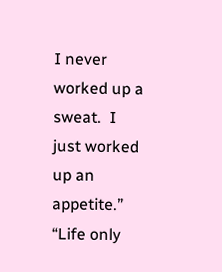I never worked up a sweat.  I just worked up an appetite.”
“Life only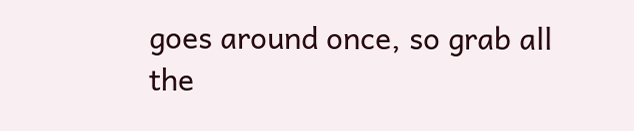goes around once, so grab all the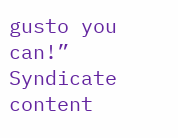gusto you can!”
Syndicate content